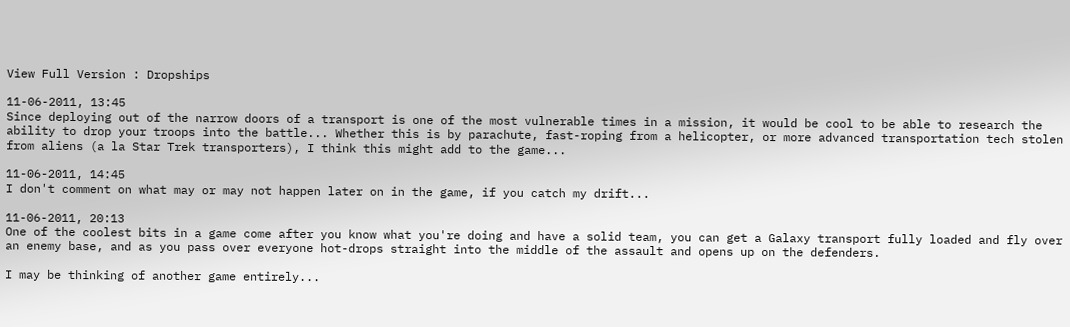View Full Version : Dropships

11-06-2011, 13:45
Since deploying out of the narrow doors of a transport is one of the most vulnerable times in a mission, it would be cool to be able to research the ability to drop your troops into the battle... Whether this is by parachute, fast-roping from a helicopter, or more advanced transportation tech stolen from aliens (a la Star Trek transporters), I think this might add to the game...

11-06-2011, 14:45
I don't comment on what may or may not happen later on in the game, if you catch my drift...

11-06-2011, 20:13
One of the coolest bits in a game come after you know what you're doing and have a solid team, you can get a Galaxy transport fully loaded and fly over an enemy base, and as you pass over everyone hot-drops straight into the middle of the assault and opens up on the defenders.

I may be thinking of another game entirely...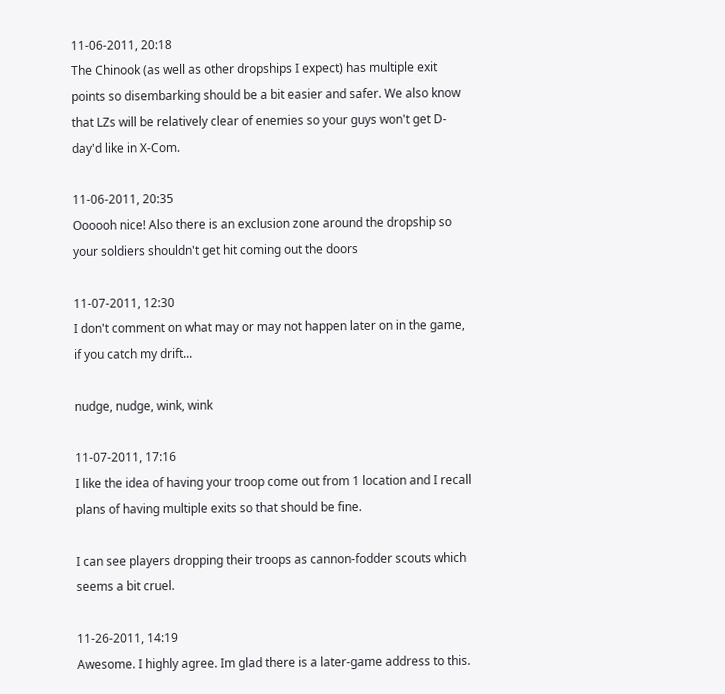11-06-2011, 20:18
The Chinook (as well as other dropships I expect) has multiple exit points so disembarking should be a bit easier and safer. We also know that LZs will be relatively clear of enemies so your guys won't get D-day'd like in X-Com.

11-06-2011, 20:35
Oooooh nice! Also there is an exclusion zone around the dropship so your soldiers shouldn't get hit coming out the doors

11-07-2011, 12:30
I don't comment on what may or may not happen later on in the game, if you catch my drift...

nudge, nudge, wink, wink

11-07-2011, 17:16
I like the idea of having your troop come out from 1 location and I recall plans of having multiple exits so that should be fine.

I can see players dropping their troops as cannon-fodder scouts which seems a bit cruel.

11-26-2011, 14:19
Awesome. I highly agree. Im glad there is a later-game address to this.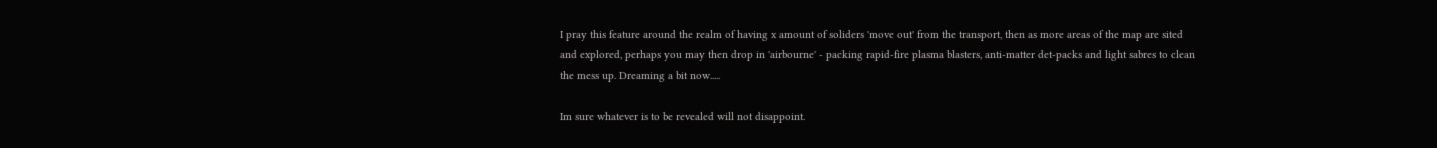I pray this feature around the realm of having x amount of soliders 'move out' from the transport, then as more areas of the map are sited and explored, perhaps you may then drop in 'airbourne' - packing rapid-fire plasma blasters, anti-matter det-packs and light sabres to clean the mess up. Dreaming a bit now.....

Im sure whatever is to be revealed will not disappoint.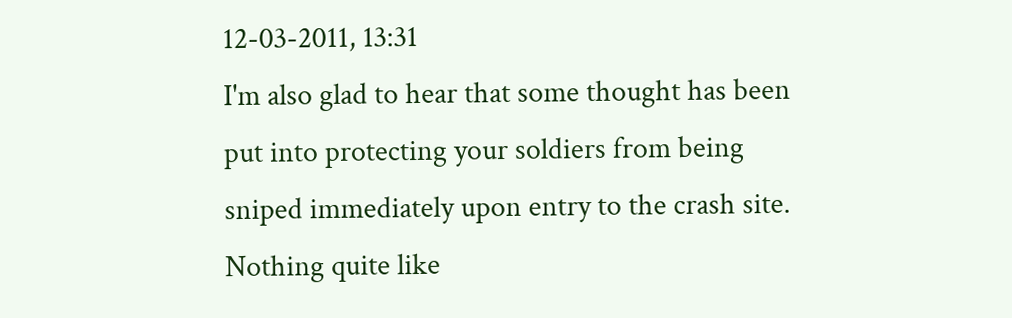12-03-2011, 13:31
I'm also glad to hear that some thought has been put into protecting your soldiers from being sniped immediately upon entry to the crash site. Nothing quite like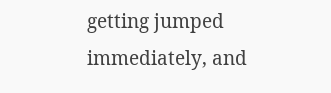getting jumped immediately, and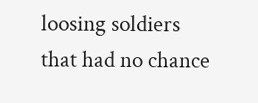loosing soldiers that had no chance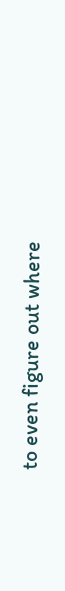to even figure out where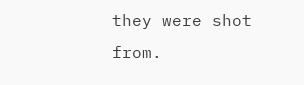they were shot from.